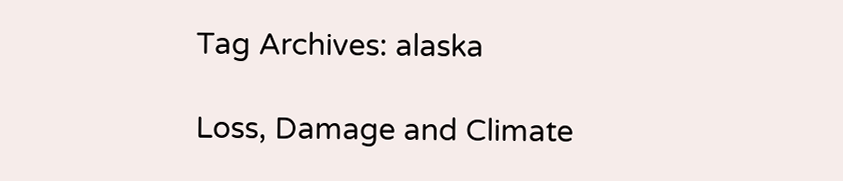Tag Archives: alaska

Loss, Damage and Climate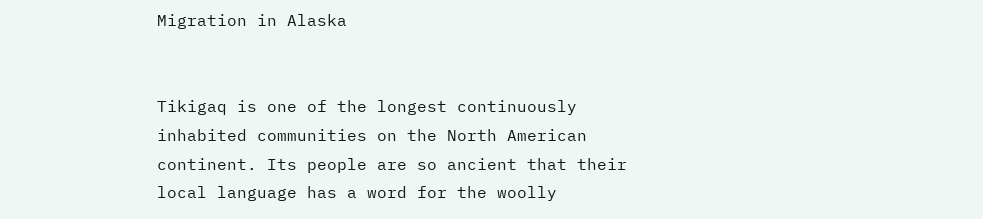Migration in Alaska


Tikigaq is one of the longest continuously inhabited communities on the North American continent. Its people are so ancient that their local language has a word for the woolly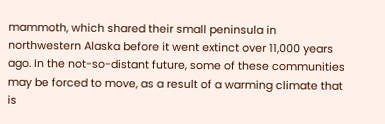mammoth, which shared their small peninsula in northwestern Alaska before it went extinct over 11,000 years ago. In the not-so-distant future, some of these communities may be forced to move, as a result of a warming climate that is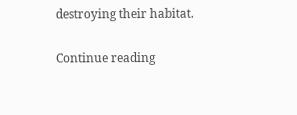destroying their habitat.

Continue reading